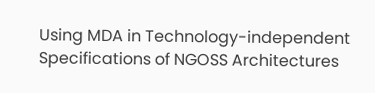Using MDA in Technology-independent Specifications of NGOSS Architectures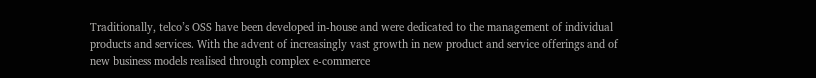Traditionally, telco’s OSS have been developed in-house and were dedicated to the management of individual products and services. With the advent of increasingly vast growth in new product and service offerings and of new business models realised through complex e-commerce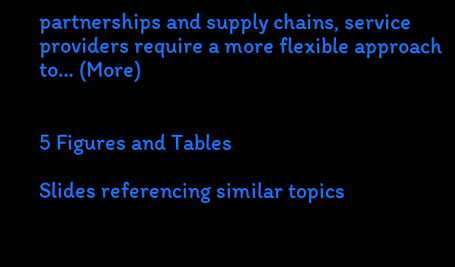partnerships and supply chains, service providers require a more flexible approach to… (More)


5 Figures and Tables

Slides referencing similar topics